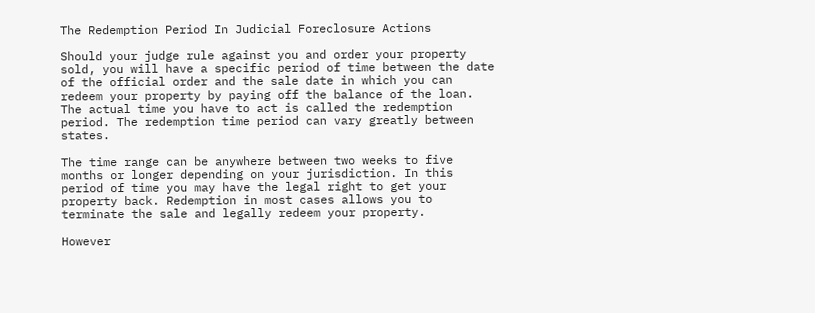The Redemption Period In Judicial Foreclosure Actions

Should your judge rule against you and order your property sold, you will have a specific period of time between the date of the official order and the sale date in which you can redeem your property by paying off the balance of the loan. The actual time you have to act is called the redemption period. The redemption time period can vary greatly between states.

The time range can be anywhere between two weeks to five months or longer depending on your jurisdiction. In this period of time you may have the legal right to get your property back. Redemption in most cases allows you to terminate the sale and legally redeem your property.

However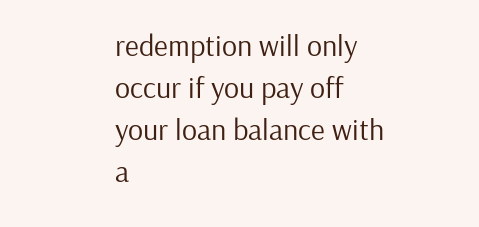redemption will only occur if you pay off your loan balance with a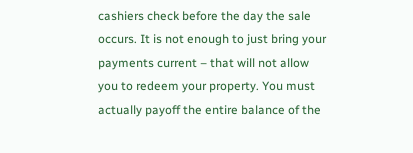cashiers check before the day the sale occurs. It is not enough to just bring your payments current – that will not allow you to redeem your property. You must actually payoff the entire balance of the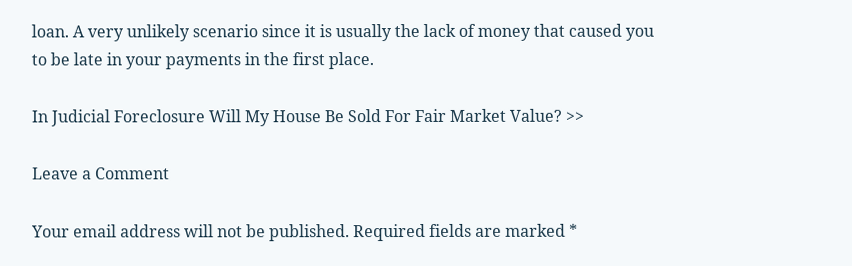loan. A very unlikely scenario since it is usually the lack of money that caused you to be late in your payments in the first place.

In Judicial Foreclosure Will My House Be Sold For Fair Market Value? >>

Leave a Comment

Your email address will not be published. Required fields are marked *